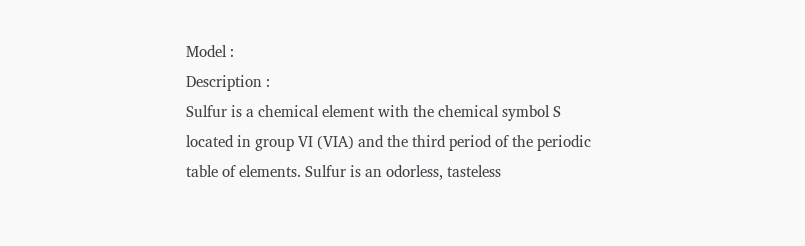Model :
Description :
Sulfur is a chemical element with the chemical symbol S located in group VI (VIA) and the third period of the periodic table of elements. Sulfur is an odorless, tasteless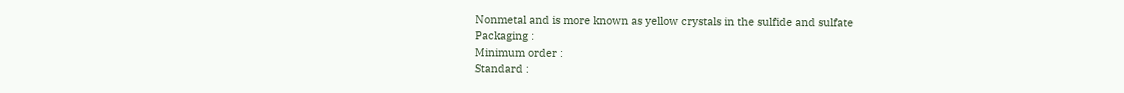Nonmetal and is more known as yellow crystals in the sulfide and sulfate
Packaging :
Minimum order :
Standard :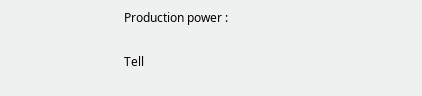Production power :

Tell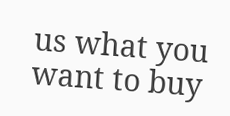us what you want to buy